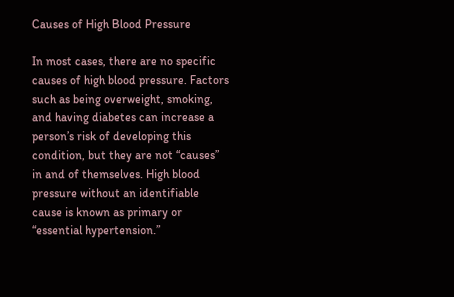Causes of High Blood Pressure

In most cases, there are no specific causes of high blood pressure. Factors such as being overweight, smoking, and having diabetes can increase a person’s risk of developing this condition, but they are not “causes” in and of themselves. High blood pressure without an identifiable cause is known as primary or “essential hypertension.”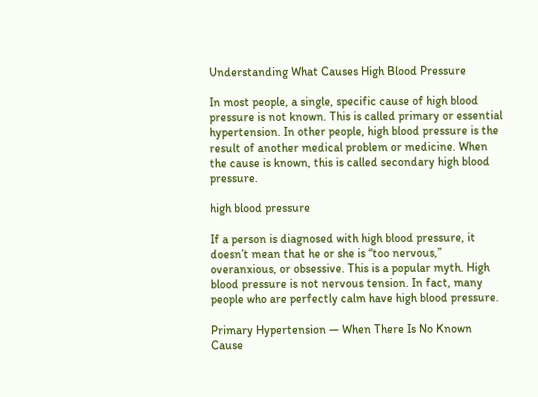Understanding What Causes High Blood Pressure

In most people, a single, specific cause of high blood pressure is not known. This is called primary or essential hypertension. In other people, high blood pressure is the result of another medical problem or medicine. When the cause is known, this is called secondary high blood pressure.

high blood pressure

If a person is diagnosed with high blood pressure, it doesn’t mean that he or she is “too nervous,” overanxious, or obsessive. This is a popular myth. High blood pressure is not nervous tension. In fact, many people who are perfectly calm have high blood pressure.

Primary Hypertension — When There Is No Known Cause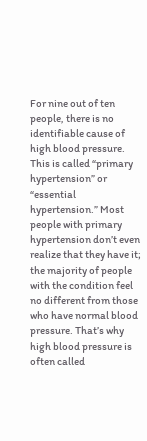For nine out of ten people, there is no identifiable cause of high blood pressure. This is called “primary hypertension” or “essential hypertension.” Most people with primary hypertension don’t even realize that they have it; the majority of people with the condition feel no different from those who have normal blood pressure. That’s why high blood pressure is often called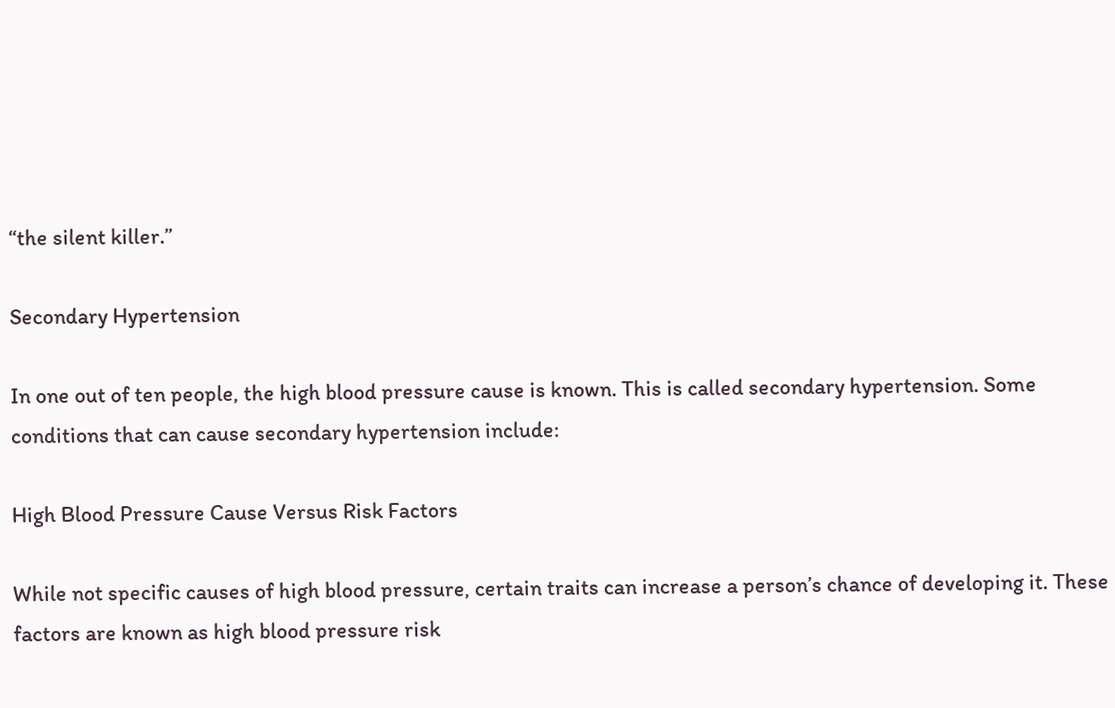“the silent killer.”

Secondary Hypertension

In one out of ten people, the high blood pressure cause is known. This is called secondary hypertension. Some conditions that can cause secondary hypertension include:

High Blood Pressure Cause Versus Risk Factors

While not specific causes of high blood pressure, certain traits can increase a person’s chance of developing it. These factors are known as high blood pressure risk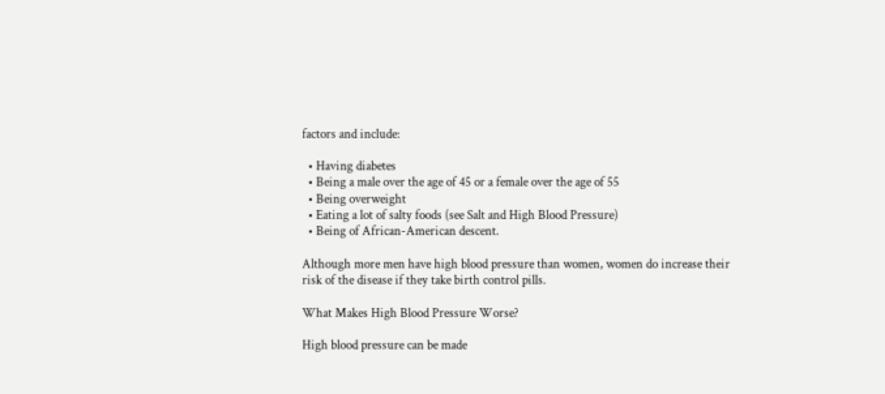factors and include:

  • Having diabetes
  • Being a male over the age of 45 or a female over the age of 55
  • Being overweight
  • Eating a lot of salty foods (see Salt and High Blood Pressure)
  • Being of African-American descent.

Although more men have high blood pressure than women, women do increase their risk of the disease if they take birth control pills.

What Makes High Blood Pressure Worse?

High blood pressure can be made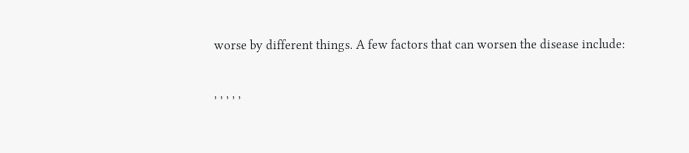worse by different things. A few factors that can worsen the disease include:

, , , , ,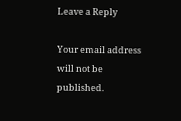Leave a Reply

Your email address will not be published.